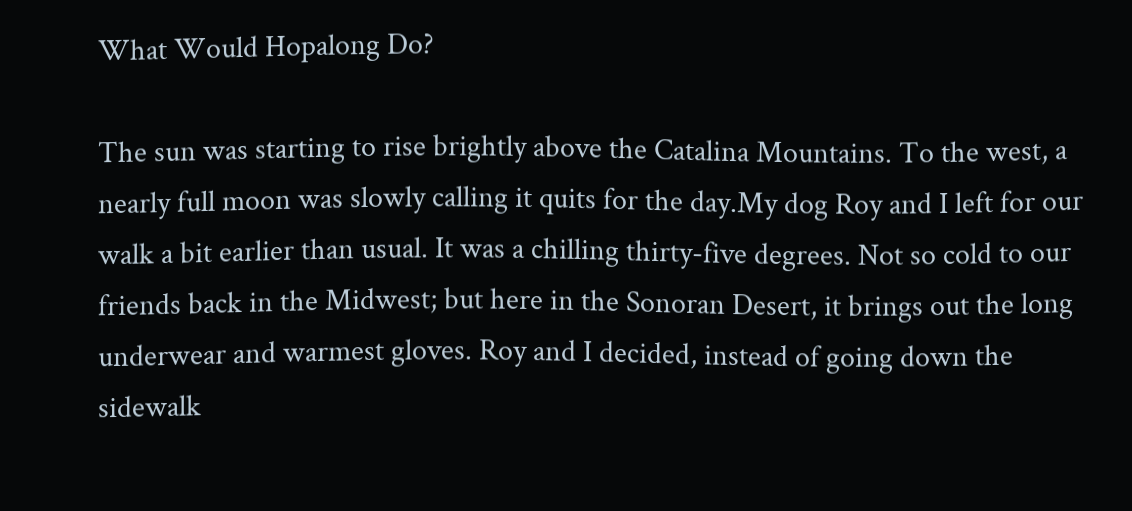What Would Hopalong Do?

The sun was starting to rise brightly above the Catalina Mountains. To the west, a nearly full moon was slowly calling it quits for the day.My dog Roy and I left for our walk a bit earlier than usual. It was a chilling thirty-five degrees. Not so cold to our friends back in the Midwest; but here in the Sonoran Desert, it brings out the long underwear and warmest gloves. Roy and I decided, instead of going down the sidewalk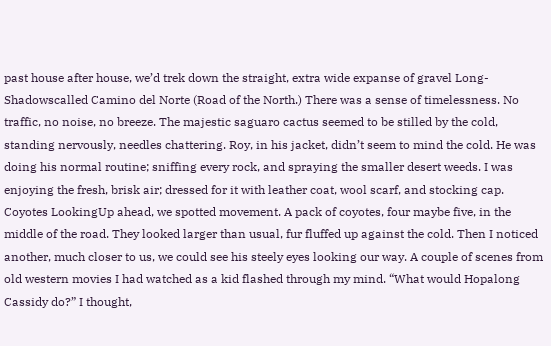past house after house, we’d trek down the straight, extra wide expanse of gravel Long-Shadowscalled Camino del Norte (Road of the North.) There was a sense of timelessness. No traffic, no noise, no breeze. The majestic saguaro cactus seemed to be stilled by the cold, standing nervously, needles chattering. Roy, in his jacket, didn’t seem to mind the cold. He was doing his normal routine; sniffing every rock, and spraying the smaller desert weeds. I was enjoying the fresh, brisk air; dressed for it with leather coat, wool scarf, and stocking cap. Coyotes LookingUp ahead, we spotted movement. A pack of coyotes, four maybe five, in the middle of the road. They looked larger than usual, fur fluffed up against the cold. Then I noticed another, much closer to us, we could see his steely eyes looking our way. A couple of scenes from old western movies I had watched as a kid flashed through my mind. “What would Hopalong Cassidy do?” I thought,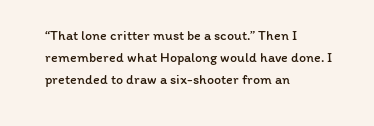“That lone critter must be a scout.” Then I remembered what Hopalong would have done. I pretended to draw a six-shooter from an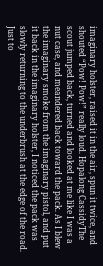imaginary holster, raised it in the air, spun it twice, and shouted “Pow! Pow!” really loud. Hopalong CassidyThe scout jumped back, turned and looked at me like I was a nut case, and meandered back toward the pack. As I blew the imaginary smoke from the imaginary pistol, and put it back in the imaginary holster, I noticed the pack was slowly returning to the underbrush at the edge of the road. Just to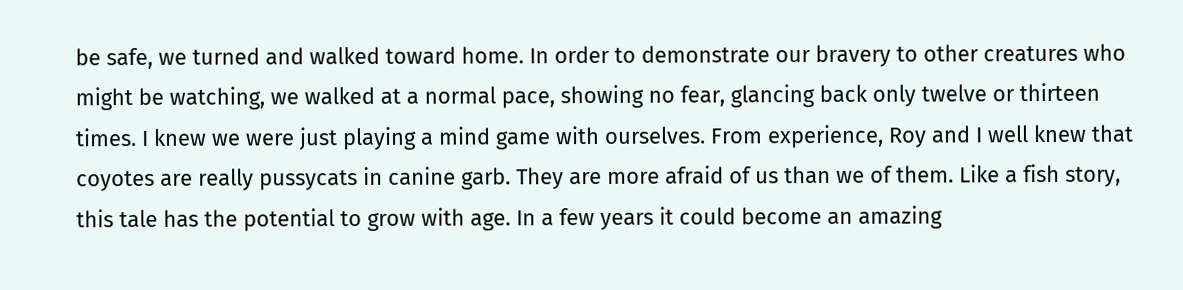be safe, we turned and walked toward home. In order to demonstrate our bravery to other creatures who might be watching, we walked at a normal pace, showing no fear, glancing back only twelve or thirteen times. I knew we were just playing a mind game with ourselves. From experience, Roy and I well knew that coyotes are really pussycats in canine garb. They are more afraid of us than we of them. Like a fish story, this tale has the potential to grow with age. In a few years it could become an amazing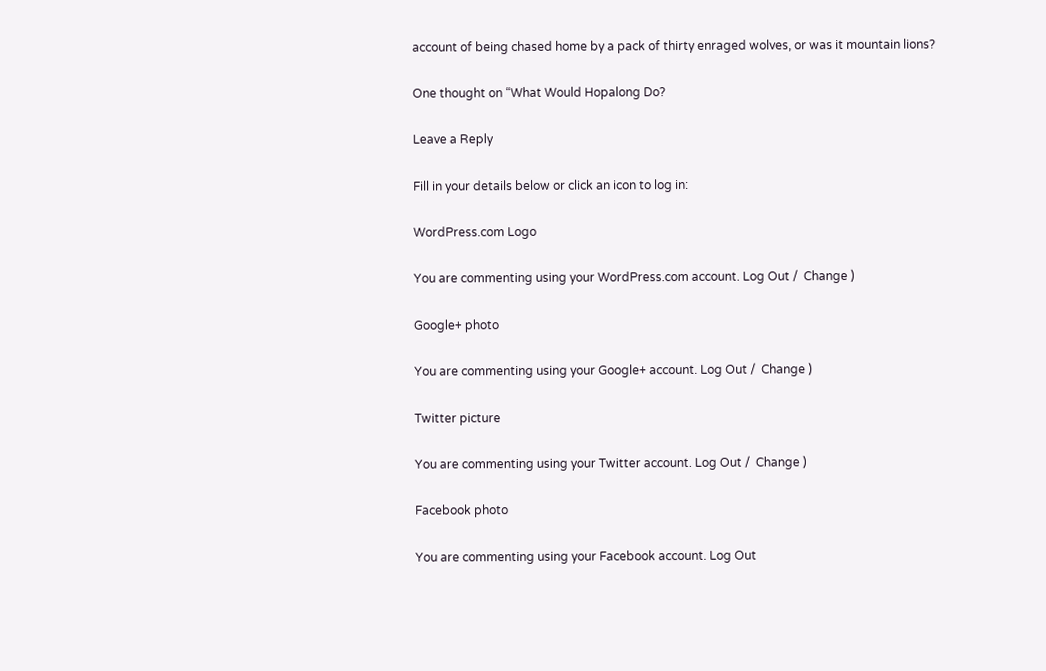account of being chased home by a pack of thirty enraged wolves, or was it mountain lions?

One thought on “What Would Hopalong Do?

Leave a Reply

Fill in your details below or click an icon to log in:

WordPress.com Logo

You are commenting using your WordPress.com account. Log Out /  Change )

Google+ photo

You are commenting using your Google+ account. Log Out /  Change )

Twitter picture

You are commenting using your Twitter account. Log Out /  Change )

Facebook photo

You are commenting using your Facebook account. Log Out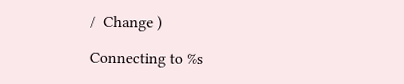/  Change )

Connecting to %s